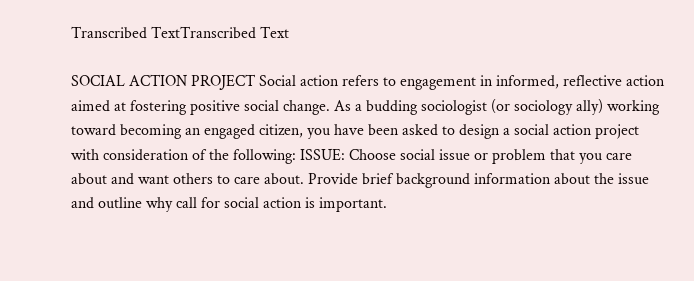Transcribed TextTranscribed Text

SOCIAL ACTION PROJECT Social action refers to engagement in informed, reflective action aimed at fostering positive social change. As a budding sociologist (or sociology ally) working toward becoming an engaged citizen, you have been asked to design a social action project with consideration of the following: ISSUE: Choose social issue or problem that you care about and want others to care about. Provide brief background information about the issue and outline why call for social action is important.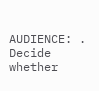AUDIENCE: . Decide whether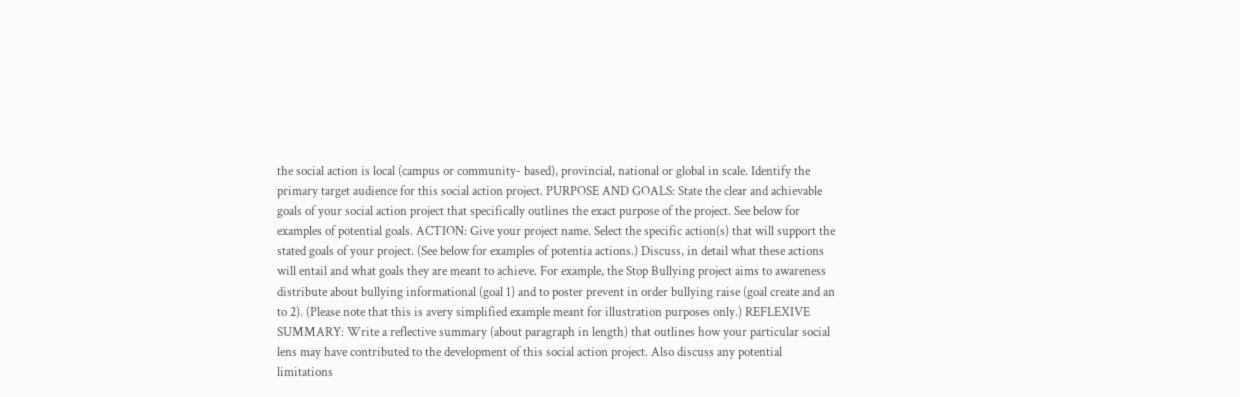the social action is local (campus or community- based), provincial, national or global in scale. Identify the primary target audience for this social action project. PURPOSE AND GOALS: State the clear and achievable goals of your social action project that specifically outlines the exact purpose of the project. See below for examples of potential goals. ACTION: Give your project name. Select the specific action(s) that will support the stated goals of your project. (See below for examples of potentia actions.) Discuss, in detail what these actions will entail and what goals they are meant to achieve. For example, the Stop Bullying project aims to awareness distribute about bullying informational (goal 1) and to poster prevent in order bullying raise (goal create and an to 2). (Please note that this is avery simplified example meant for illustration purposes only.) REFLEXIVE SUMMARY: Write a reflective summary (about paragraph in length) that outlines how your particular social lens may have contributed to the development of this social action project. Also discuss any potential limitations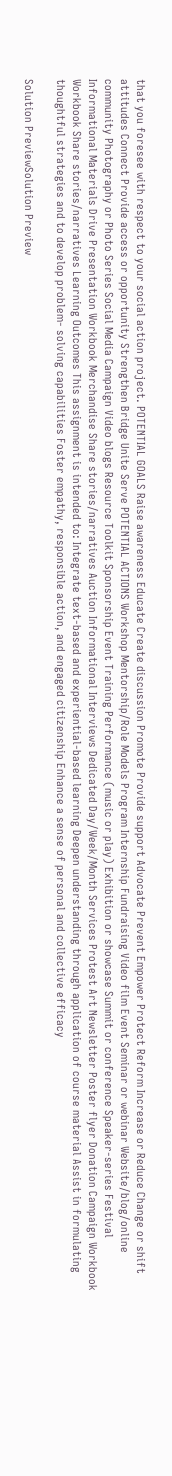that you foresee with respect to your social action project. POTENTIAL GOALS Raise awareness Educate Create discussion Promote Provide support Advocate Prevent Empower Protect Reform Increase or Reduce Change or shift attitudes Connect Provide access or opportunity Strengthen Bridge Unite Serve POTENTIAL ACTIONS Workshop Mentorship/Role Models Program Internship Fundraising Video film Event Seminar or webinar Website/blog/online community Photography or Photo Series Social Media Campaign Video blogs Resource Toolkit Sponsorship Event Training Performance (music or play) Exhibition or showcase Summit or conference Speaker-series Festival Informational Materials Drive Presentation Workbook Merchandise Share stories/narratives Auction Informational Interviews Dedicated Day/Week/Month Services Protest Art Newsletter Poster flyer Donation Campaign Workbook Workbook Share stories/narratives Learning Outcomes This assignment is intended to: Integrate text-based and experiential-based learning Deepen understanding through application of course material Assist in formulating thoughtful strategies and to develop problem- solving capabilities Foster empathy, responsible action, and engaged citizenship Enhance a sense of personal and collective efficacy

Solution PreviewSolution Preview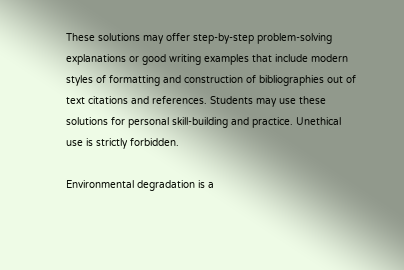These solutions may offer step-by-step problem-solving explanations or good writing examples that include modern styles of formatting and construction of bibliographies out of text citations and references. Students may use these solutions for personal skill-building and practice. Unethical use is strictly forbidden.

Environmental degradation is a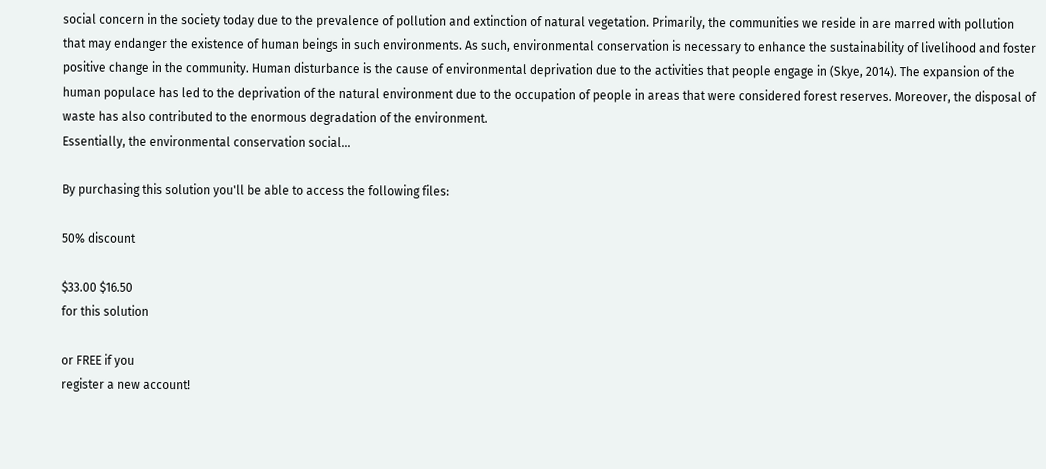social concern in the society today due to the prevalence of pollution and extinction of natural vegetation. Primarily, the communities we reside in are marred with pollution that may endanger the existence of human beings in such environments. As such, environmental conservation is necessary to enhance the sustainability of livelihood and foster positive change in the community. Human disturbance is the cause of environmental deprivation due to the activities that people engage in (Skye, 2014). The expansion of the human populace has led to the deprivation of the natural environment due to the occupation of people in areas that were considered forest reserves. Moreover, the disposal of waste has also contributed to the enormous degradation of the environment.
Essentially, the environmental conservation social...

By purchasing this solution you'll be able to access the following files:

50% discount

$33.00 $16.50
for this solution

or FREE if you
register a new account!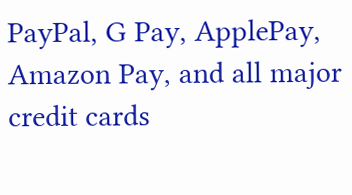PayPal, G Pay, ApplePay, Amazon Pay, and all major credit cards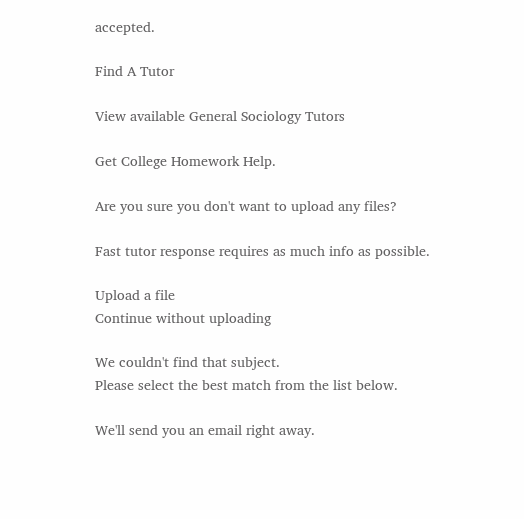accepted.

Find A Tutor

View available General Sociology Tutors

Get College Homework Help.

Are you sure you don't want to upload any files?

Fast tutor response requires as much info as possible.

Upload a file
Continue without uploading

We couldn't find that subject.
Please select the best match from the list below.

We'll send you an email right away.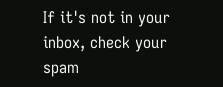If it's not in your inbox, check your spam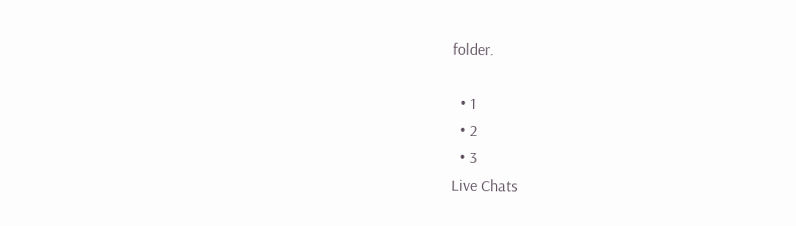folder.

  • 1
  • 2
  • 3
Live Chats